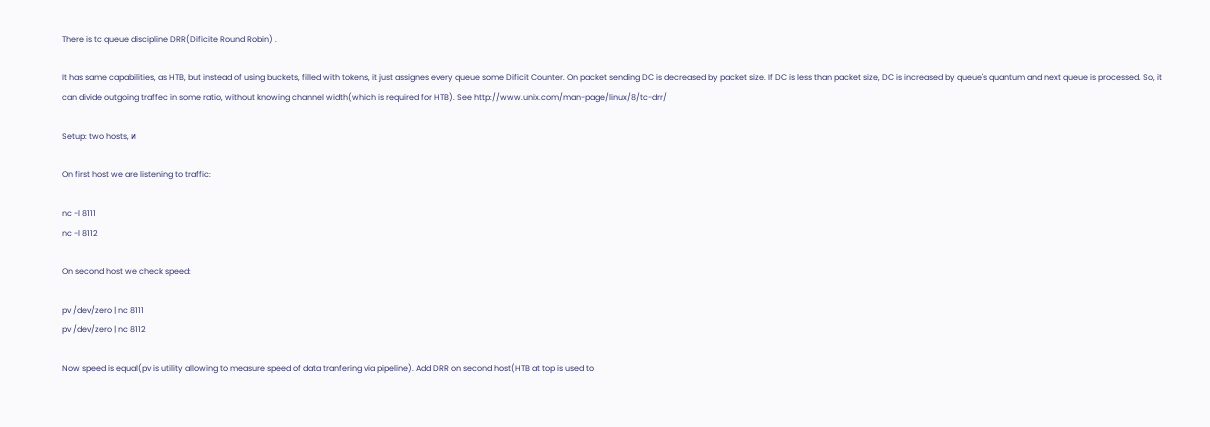There is tc queue discipline DRR(Dificite Round Robin) .

It has same capabilities, as HTB, but instead of using buckets, filled with tokens, it just assignes every queue some Dificit Counter. On packet sending DC is decreased by packet size. If DC is less than packet size, DC is increased by queue's quantum and next queue is processed. So, it can divide outgoing traffec in some ratio, without knowing channel width(which is required for HTB). See http://www.unix.com/man-page/linux/8/tc-drr/

Setup: two hosts, и

On first host we are listening to traffic:

nc -l 8111
nc -l 8112

On second host we check speed:

pv /dev/zero | nc 8111
pv /dev/zero | nc 8112

Now speed is equal(pv is utility allowing to measure speed of data tranfering via pipeline). Add DRR on second host(HTB at top is used to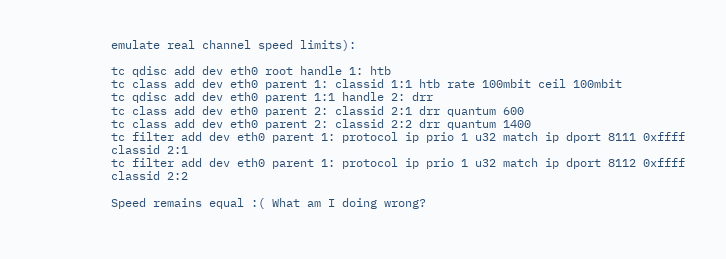emulate real channel speed limits):

tc qdisc add dev eth0 root handle 1: htb
tc class add dev eth0 parent 1: classid 1:1 htb rate 100mbit ceil 100mbit
tc qdisc add dev eth0 parent 1:1 handle 2: drr
tc class add dev eth0 parent 2: classid 2:1 drr quantum 600
tc class add dev eth0 parent 2: classid 2:2 drr quantum 1400
tc filter add dev eth0 parent 1: protocol ip prio 1 u32 match ip dport 8111 0xffff classid 2:1
tc filter add dev eth0 parent 1: protocol ip prio 1 u32 match ip dport 8112 0xffff classid 2:2

Speed remains equal :( What am I doing wrong?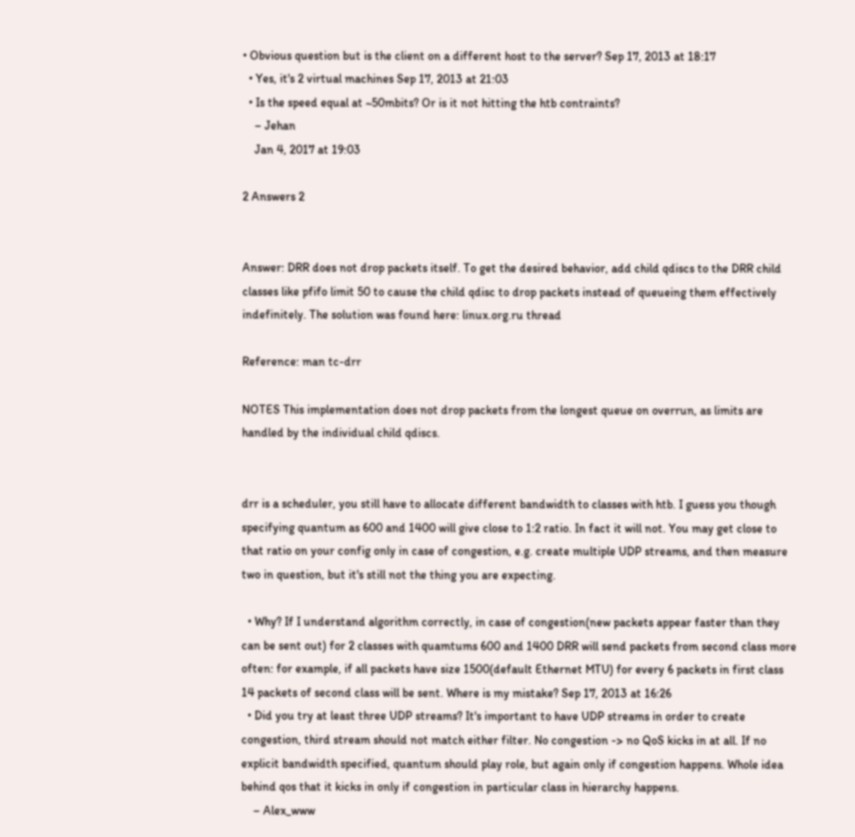• Obvious question but is the client on a different host to the server? Sep 17, 2013 at 18:17
  • Yes, it's 2 virtual machines Sep 17, 2013 at 21:03
  • Is the speed equal at ~50mbits? Or is it not hitting the htb contraints?
    – Jehan
    Jan 4, 2017 at 19:03

2 Answers 2


Answer: DRR does not drop packets itself. To get the desired behavior, add child qdiscs to the DRR child classes like pfifo limit 50 to cause the child qdisc to drop packets instead of queueing them effectively indefinitely. The solution was found here: linux.org.ru thread

Reference: man tc-drr

NOTES This implementation does not drop packets from the longest queue on overrun, as limits are handled by the individual child qdiscs.


drr is a scheduler, you still have to allocate different bandwidth to classes with htb. I guess you though specifying quantum as 600 and 1400 will give close to 1:2 ratio. In fact it will not. You may get close to that ratio on your config only in case of congestion, e.g. create multiple UDP streams, and then measure two in question, but it's still not the thing you are expecting.

  • Why? If I understand algorithm correctly, in case of congestion(new packets appear faster than they can be sent out) for 2 classes with quamtums 600 and 1400 DRR will send packets from second class more often: for example, if all packets have size 1500(default Ethernet MTU) for every 6 packets in first class 14 packets of second class will be sent. Where is my mistake? Sep 17, 2013 at 16:26
  • Did you try at least three UDP streams? It's important to have UDP streams in order to create congestion, third stream should not match either filter. No congestion -> no QoS kicks in at all. If no explicit bandwidth specified, quantum should play role, but again only if congestion happens. Whole idea behind qos that it kicks in only if congestion in particular class in hierarchy happens.
    – Alex_www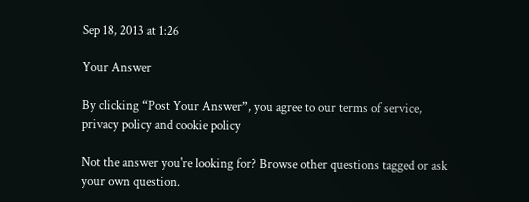Sep 18, 2013 at 1:26

Your Answer

By clicking “Post Your Answer”, you agree to our terms of service, privacy policy and cookie policy

Not the answer you're looking for? Browse other questions tagged or ask your own question.